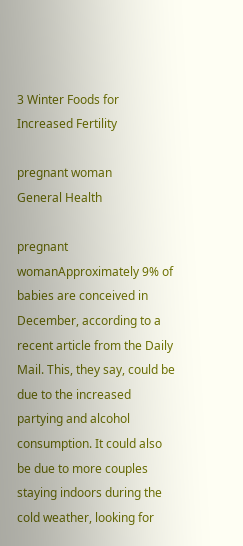3 Winter Foods for Increased Fertility

pregnant woman
General Health

pregnant womanApproximately 9% of babies are conceived in December, according to a recent article from the Daily Mail. This, they say, could be due to the increased partying and alcohol consumption. It could also be due to more couples staying indoors during the cold weather, looking for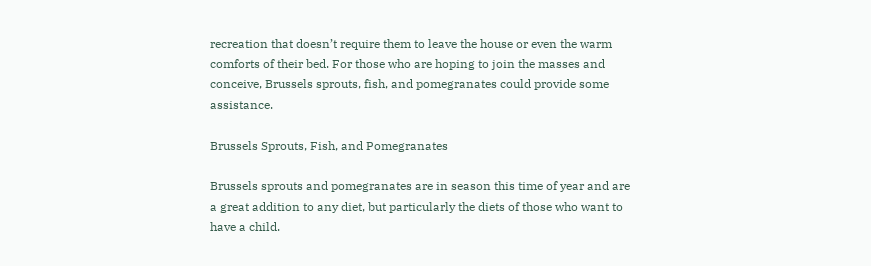recreation that doesn’t require them to leave the house or even the warm comforts of their bed. For those who are hoping to join the masses and conceive, Brussels sprouts, fish, and pomegranates could provide some assistance.

Brussels Sprouts, Fish, and Pomegranates

Brussels sprouts and pomegranates are in season this time of year and are a great addition to any diet, but particularly the diets of those who want to have a child.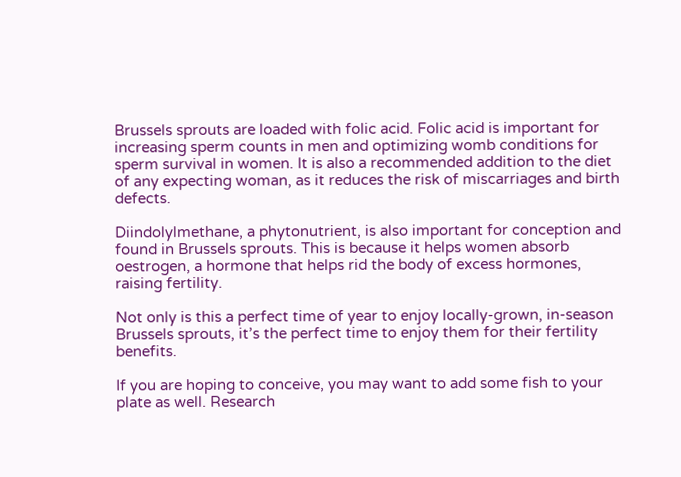Brussels sprouts are loaded with folic acid. Folic acid is important for increasing sperm counts in men and optimizing womb conditions for sperm survival in women. It is also a recommended addition to the diet of any expecting woman, as it reduces the risk of miscarriages and birth defects.

Diindolylmethane, a phytonutrient, is also important for conception and found in Brussels sprouts. This is because it helps women absorb oestrogen, a hormone that helps rid the body of excess hormones, raising fertility.

Not only is this a perfect time of year to enjoy locally-grown, in-season Brussels sprouts, it’s the perfect time to enjoy them for their fertility benefits.

If you are hoping to conceive, you may want to add some fish to your plate as well. Research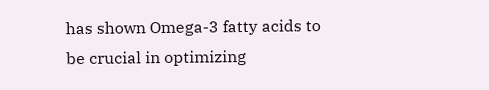has shown Omega-3 fatty acids to be crucial in optimizing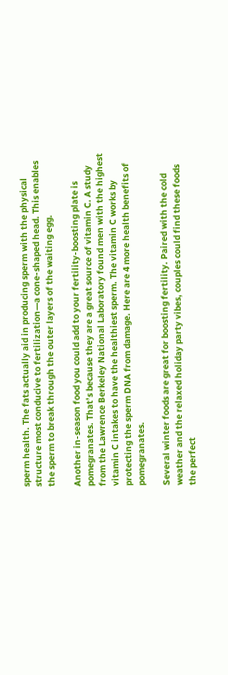sperm health. The fats actually aid in producing sperm with the physical structure most conducive to fertilization—a cone-shaped head. This enables the sperm to break through the outer layers of the waiting egg.

Another in-season food you could add to your fertility-boosting plate is pomegranates. That’s because they are a great source of vitamin C. A study from the Lawrence Berkeley National Laboratory found men with the highest vitamin C intakes to have the healthiest sperm. The vitamin C works by protecting the sperm DNA from damage. Here are 4 more health benefits of pomegranates.

Several winter foods are great for boosting fertility. Paired with the cold weather and the relaxed holiday party vibes, couples could find these foods the perfect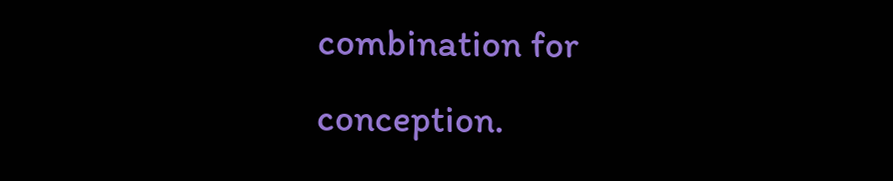combination for conception.